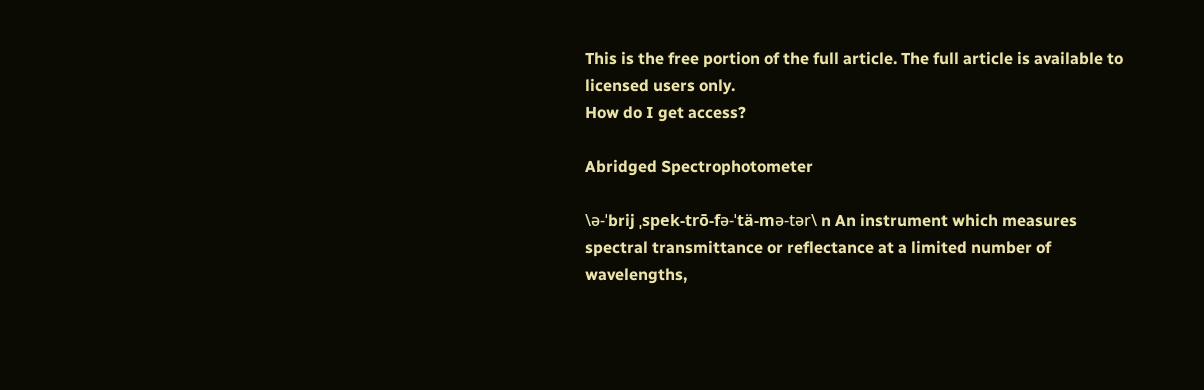This is the free portion of the full article. The full article is available to licensed users only.
How do I get access?

Abridged Spectrophotometer

\ә-ˈbrij ˌspek-trō-fә-ˈtä-mә-tәr\ n An instrument which measures spectral transmittance or reflectance at a limited number of wavelengths,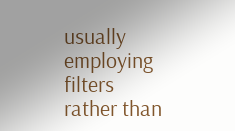usually employing filters rather than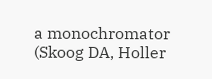a monochromator (Skoog DA, Holler